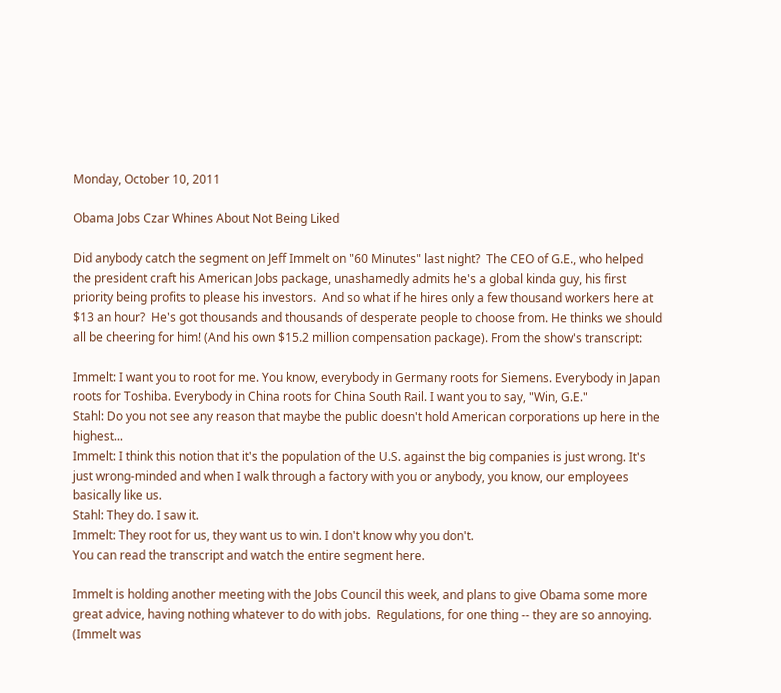Monday, October 10, 2011

Obama Jobs Czar Whines About Not Being Liked

Did anybody catch the segment on Jeff Immelt on "60 Minutes" last night?  The CEO of G.E., who helped the president craft his American Jobs package, unashamedly admits he's a global kinda guy, his first priority being profits to please his investors.  And so what if he hires only a few thousand workers here at $13 an hour?  He's got thousands and thousands of desperate people to choose from. He thinks we should all be cheering for him! (And his own $15.2 million compensation package). From the show's transcript:

Immelt: I want you to root for me. You know, everybody in Germany roots for Siemens. Everybody in Japan roots for Toshiba. Everybody in China roots for China South Rail. I want you to say, "Win, G.E."
Stahl: Do you not see any reason that maybe the public doesn't hold American corporations up here in the highest...
Immelt: I think this notion that it's the population of the U.S. against the big companies is just wrong. It's just wrong-minded and when I walk through a factory with you or anybody, you know, our employees basically like us.
Stahl: They do. I saw it.
Immelt: They root for us, they want us to win. I don't know why you don't.
You can read the transcript and watch the entire segment here.

Immelt is holding another meeting with the Jobs Council this week, and plans to give Obama some more great advice, having nothing whatever to do with jobs.  Regulations, for one thing -- they are so annoying. (Immelt was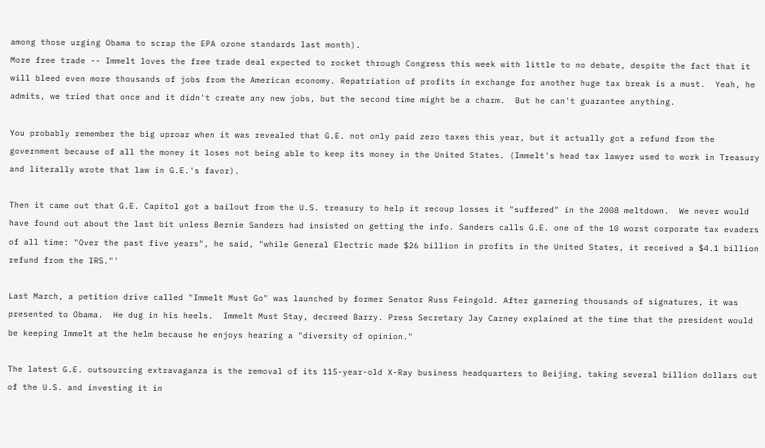among those urging Obama to scrap the EPA ozone standards last month).
More free trade -- Immelt loves the free trade deal expected to rocket through Congress this week with little to no debate, despite the fact that it will bleed even more thousands of jobs from the American economy. Repatriation of profits in exchange for another huge tax break is a must.  Yeah, he admits, we tried that once and it didn't create any new jobs, but the second time might be a charm.  But he can't guarantee anything.

You probably remember the big uproar when it was revealed that G.E. not only paid zero taxes this year, but it actually got a refund from the government because of all the money it loses not being able to keep its money in the United States. (Immelt's head tax lawyer used to work in Treasury and literally wrote that law in G.E.'s favor).

Then it came out that G.E. Capitol got a bailout from the U.S. treasury to help it recoup losses it "suffered" in the 2008 meltdown.  We never would have found out about the last bit unless Bernie Sanders had insisted on getting the info. Sanders calls G.E. one of the 10 worst corporate tax evaders of all time: "Over the past five years", he said, "while General Electric made $26 billion in profits in the United States, it received a $4.1 billion refund from the IRS."'

Last March, a petition drive called "Immelt Must Go" was launched by former Senator Russ Feingold. After garnering thousands of signatures, it was presented to Obama.  He dug in his heels.  Immelt Must Stay, decreed Barry. Press Secretary Jay Carney explained at the time that the president would be keeping Immelt at the helm because he enjoys hearing a "diversity of opinion."

The latest G.E. outsourcing extravaganza is the removal of its 115-year-old X-Ray business headquarters to Beijing, taking several billion dollars out of the U.S. and investing it in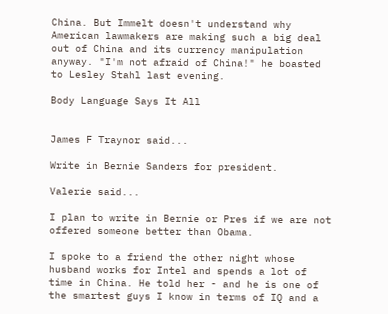China. But Immelt doesn't understand why American lawmakers are making such a big deal out of China and its currency manipulation anyway. "I'm not afraid of China!" he boasted to Lesley Stahl last evening.

Body Language Says It All


James F Traynor said...

Write in Bernie Sanders for president.

Valerie said...

I plan to write in Bernie or Pres if we are not offered someone better than Obama.

I spoke to a friend the other night whose husband works for Intel and spends a lot of time in China. He told her - and he is one of the smartest guys I know in terms of IQ and a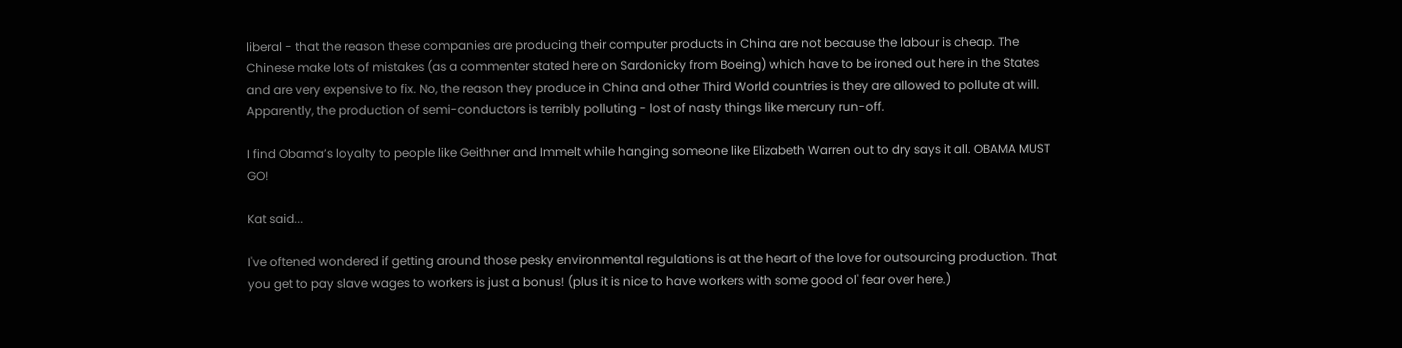liberal - that the reason these companies are producing their computer products in China are not because the labour is cheap. The Chinese make lots of mistakes (as a commenter stated here on Sardonicky from Boeing) which have to be ironed out here in the States and are very expensive to fix. No, the reason they produce in China and other Third World countries is they are allowed to pollute at will. Apparently, the production of semi-conductors is terribly polluting - lost of nasty things like mercury run-off.

I find Obama’s loyalty to people like Geithner and Immelt while hanging someone like Elizabeth Warren out to dry says it all. OBAMA MUST GO!

Kat said...

I've oftened wondered if getting around those pesky environmental regulations is at the heart of the love for outsourcing production. That you get to pay slave wages to workers is just a bonus! (plus it is nice to have workers with some good ol' fear over here.)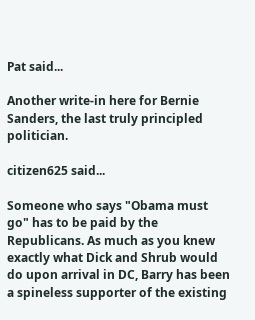Pat said...

Another write-in here for Bernie Sanders, the last truly principled politician.

citizen625 said...

Someone who says "Obama must go" has to be paid by the Republicans. As much as you knew exactly what Dick and Shrub would do upon arrival in DC, Barry has been a spineless supporter of the existing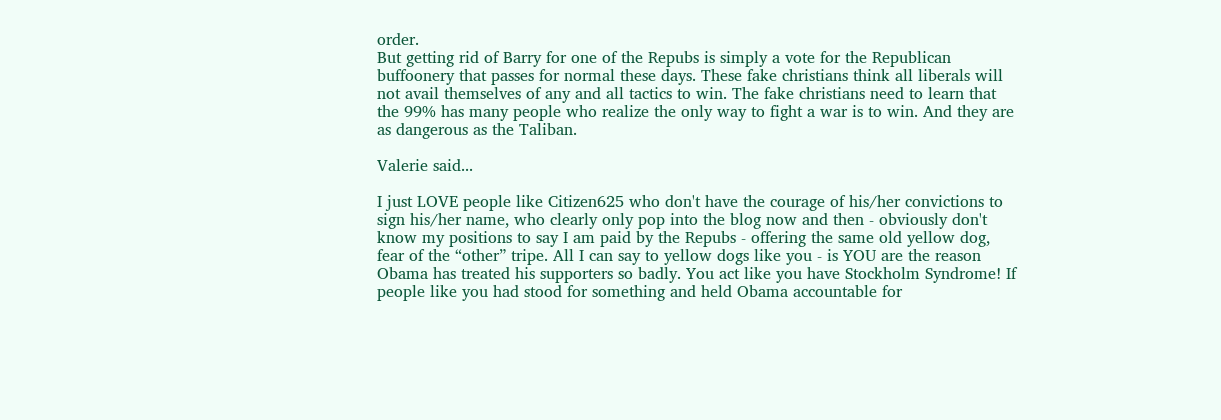order.
But getting rid of Barry for one of the Repubs is simply a vote for the Republican buffoonery that passes for normal these days. These fake christians think all liberals will not avail themselves of any and all tactics to win. The fake christians need to learn that the 99% has many people who realize the only way to fight a war is to win. And they are as dangerous as the Taliban.

Valerie said...

I just LOVE people like Citizen625 who don't have the courage of his/her convictions to sign his/her name, who clearly only pop into the blog now and then - obviously don't know my positions to say I am paid by the Repubs - offering the same old yellow dog, fear of the “other” tripe. All I can say to yellow dogs like you - is YOU are the reason Obama has treated his supporters so badly. You act like you have Stockholm Syndrome! If people like you had stood for something and held Obama accountable for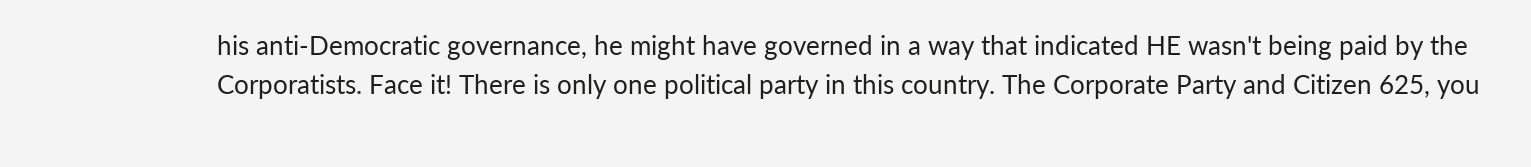his anti-Democratic governance, he might have governed in a way that indicated HE wasn't being paid by the Corporatists. Face it! There is only one political party in this country. The Corporate Party and Citizen 625, you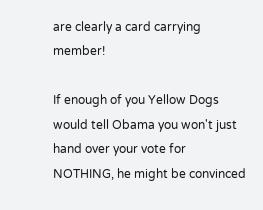are clearly a card carrying member!

If enough of you Yellow Dogs would tell Obama you won't just hand over your vote for NOTHING, he might be convinced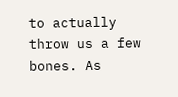to actually throw us a few bones. As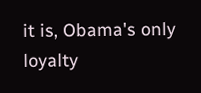it is, Obama's only loyalty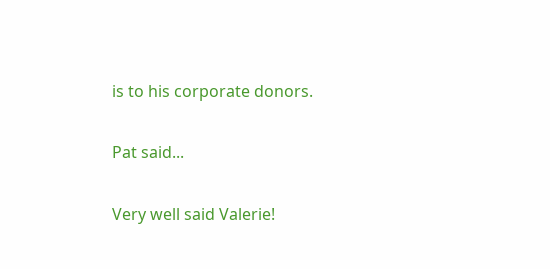is to his corporate donors.

Pat said...

Very well said Valerie!